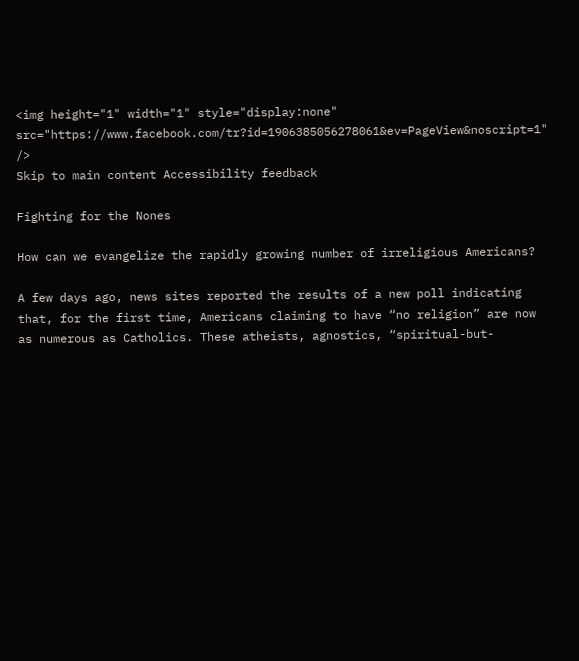<img height="1" width="1" style="display:none" src="https://www.facebook.com/tr?id=1906385056278061&ev=PageView&noscript=1" />
Skip to main content Accessibility feedback

Fighting for the Nones

How can we evangelize the rapidly growing number of irreligious Americans?

A few days ago, news sites reported the results of a new poll indicating that, for the first time, Americans claiming to have “no religion” are now as numerous as Catholics. These atheists, agnostics, “spiritual-but-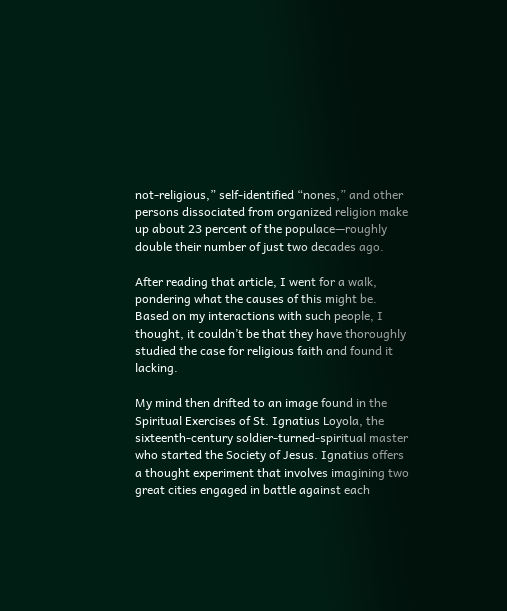not-religious,” self-identified “nones,” and other persons dissociated from organized religion make up about 23 percent of the populace—roughly double their number of just two decades ago.

After reading that article, I went for a walk, pondering what the causes of this might be. Based on my interactions with such people, I thought, it couldn’t be that they have thoroughly studied the case for religious faith and found it lacking.

My mind then drifted to an image found in the Spiritual Exercises of St. Ignatius Loyola, the sixteenth-century soldier-turned-spiritual master who started the Society of Jesus. Ignatius offers a thought experiment that involves imagining two great cities engaged in battle against each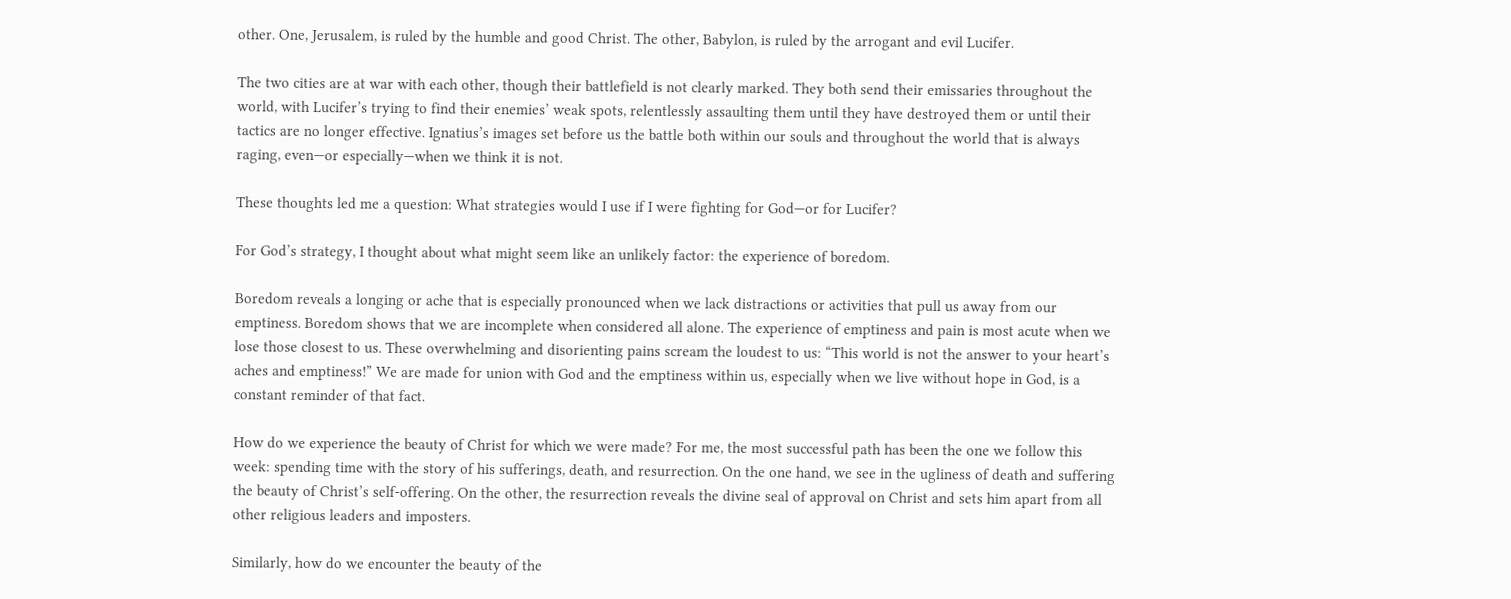other. One, Jerusalem, is ruled by the humble and good Christ. The other, Babylon, is ruled by the arrogant and evil Lucifer.

The two cities are at war with each other, though their battlefield is not clearly marked. They both send their emissaries throughout the world, with Lucifer’s trying to find their enemies’ weak spots, relentlessly assaulting them until they have destroyed them or until their tactics are no longer effective. Ignatius’s images set before us the battle both within our souls and throughout the world that is always raging, even—or especially—when we think it is not.

These thoughts led me a question: What strategies would I use if I were fighting for God—or for Lucifer?

For God’s strategy, I thought about what might seem like an unlikely factor: the experience of boredom.

Boredom reveals a longing or ache that is especially pronounced when we lack distractions or activities that pull us away from our emptiness. Boredom shows that we are incomplete when considered all alone. The experience of emptiness and pain is most acute when we lose those closest to us. These overwhelming and disorienting pains scream the loudest to us: “This world is not the answer to your heart’s aches and emptiness!” We are made for union with God and the emptiness within us, especially when we live without hope in God, is a constant reminder of that fact.

How do we experience the beauty of Christ for which we were made? For me, the most successful path has been the one we follow this week: spending time with the story of his sufferings, death, and resurrection. On the one hand, we see in the ugliness of death and suffering the beauty of Christ’s self-offering. On the other, the resurrection reveals the divine seal of approval on Christ and sets him apart from all other religious leaders and imposters.

Similarly, how do we encounter the beauty of the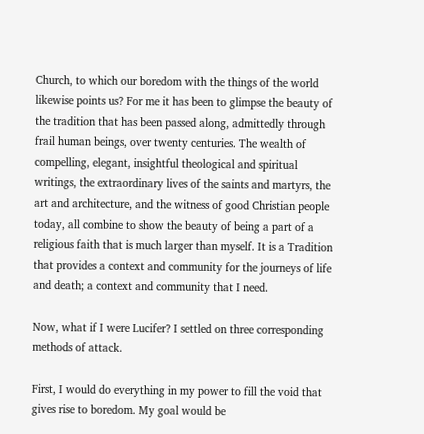Church, to which our boredom with the things of the world likewise points us? For me it has been to glimpse the beauty of the tradition that has been passed along, admittedly through frail human beings, over twenty centuries. The wealth of compelling, elegant, insightful theological and spiritual writings, the extraordinary lives of the saints and martyrs, the art and architecture, and the witness of good Christian people today, all combine to show the beauty of being a part of a religious faith that is much larger than myself. It is a Tradition that provides a context and community for the journeys of life and death; a context and community that I need.

Now, what if I were Lucifer? I settled on three corresponding methods of attack.

First, I would do everything in my power to fill the void that gives rise to boredom. My goal would be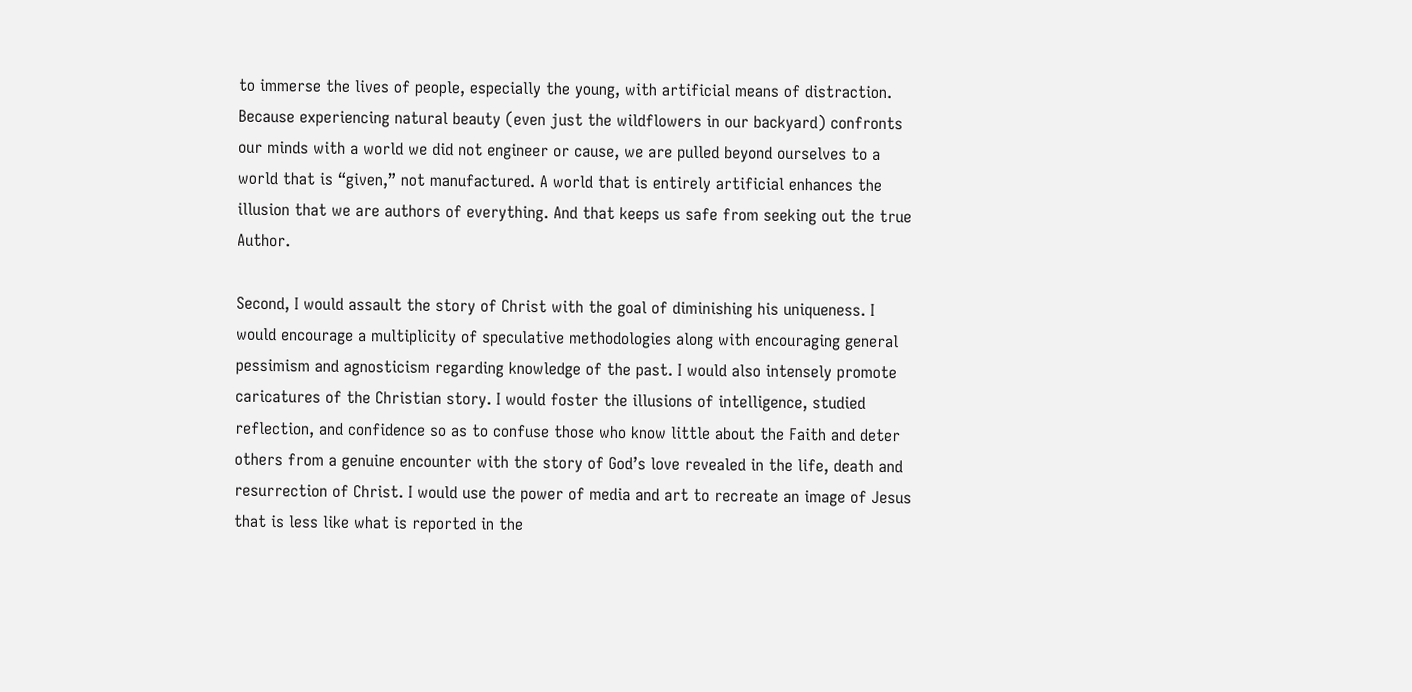to immerse the lives of people, especially the young, with artificial means of distraction. Because experiencing natural beauty (even just the wildflowers in our backyard) confronts our minds with a world we did not engineer or cause, we are pulled beyond ourselves to a world that is “given,” not manufactured. A world that is entirely artificial enhances the illusion that we are authors of everything. And that keeps us safe from seeking out the true Author.

Second, I would assault the story of Christ with the goal of diminishing his uniqueness. I would encourage a multiplicity of speculative methodologies along with encouraging general pessimism and agnosticism regarding knowledge of the past. I would also intensely promote caricatures of the Christian story. I would foster the illusions of intelligence, studied reflection, and confidence so as to confuse those who know little about the Faith and deter others from a genuine encounter with the story of God’s love revealed in the life, death and resurrection of Christ. I would use the power of media and art to recreate an image of Jesus that is less like what is reported in the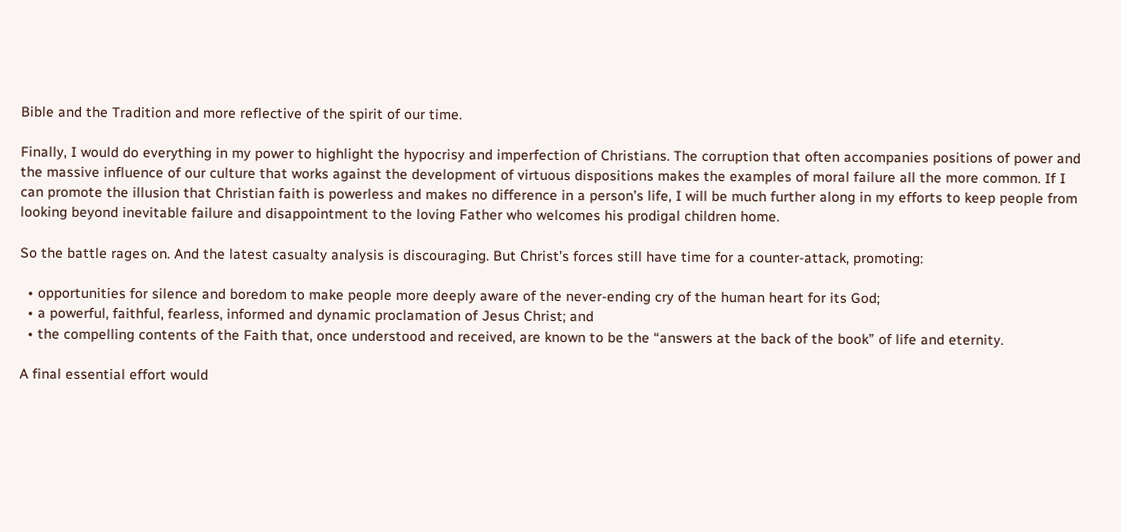Bible and the Tradition and more reflective of the spirit of our time.

Finally, I would do everything in my power to highlight the hypocrisy and imperfection of Christians. The corruption that often accompanies positions of power and the massive influence of our culture that works against the development of virtuous dispositions makes the examples of moral failure all the more common. If I can promote the illusion that Christian faith is powerless and makes no difference in a person’s life, I will be much further along in my efforts to keep people from looking beyond inevitable failure and disappointment to the loving Father who welcomes his prodigal children home.

So the battle rages on. And the latest casualty analysis is discouraging. But Christ’s forces still have time for a counter-attack, promoting:

  • opportunities for silence and boredom to make people more deeply aware of the never-ending cry of the human heart for its God;
  • a powerful, faithful, fearless, informed and dynamic proclamation of Jesus Christ; and
  • the compelling contents of the Faith that, once understood and received, are known to be the “answers at the back of the book” of life and eternity.

A final essential effort would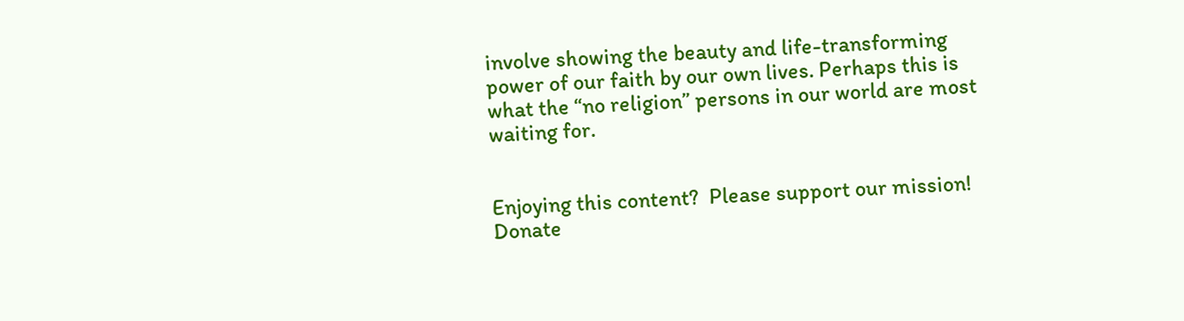involve showing the beauty and life-transforming power of our faith by our own lives. Perhaps this is what the “no religion” persons in our world are most waiting for.


Enjoying this content?  Please support our mission! Donate